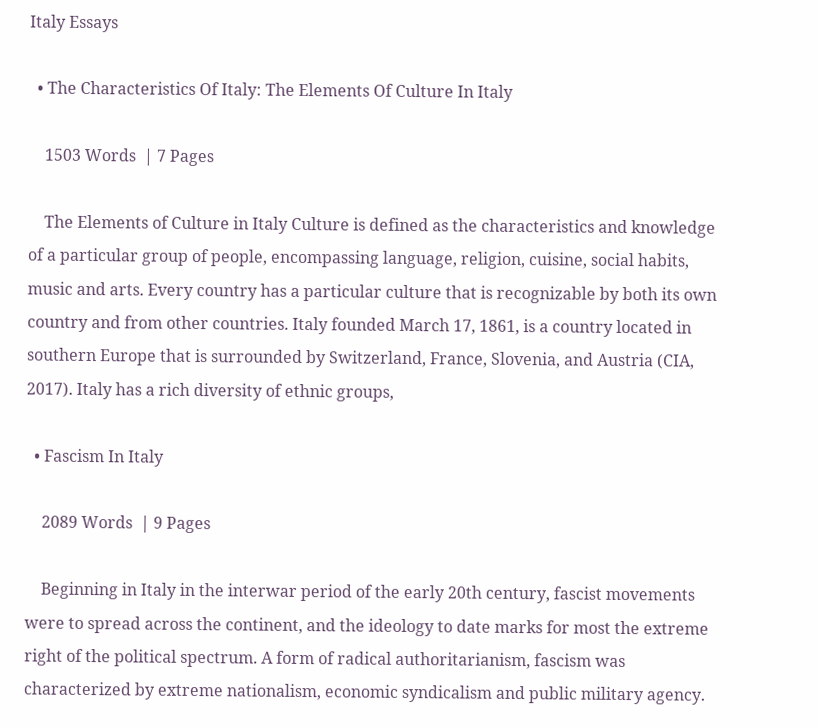Italy Essays

  • The Characteristics Of Italy: The Elements Of Culture In Italy

    1503 Words  | 7 Pages

    The Elements of Culture in Italy Culture is defined as the characteristics and knowledge of a particular group of people, encompassing language, religion, cuisine, social habits, music and arts. Every country has a particular culture that is recognizable by both its own country and from other countries. Italy founded March 17, 1861, is a country located in southern Europe that is surrounded by Switzerland, France, Slovenia, and Austria (CIA, 2017). Italy has a rich diversity of ethnic groups,

  • Fascism In Italy

    2089 Words  | 9 Pages

    Beginning in Italy in the interwar period of the early 20th century, fascist movements were to spread across the continent, and the ideology to date marks for most the extreme right of the political spectrum. A form of radical authoritarianism, fascism was characterized by extreme nationalism, economic syndicalism and public military agency.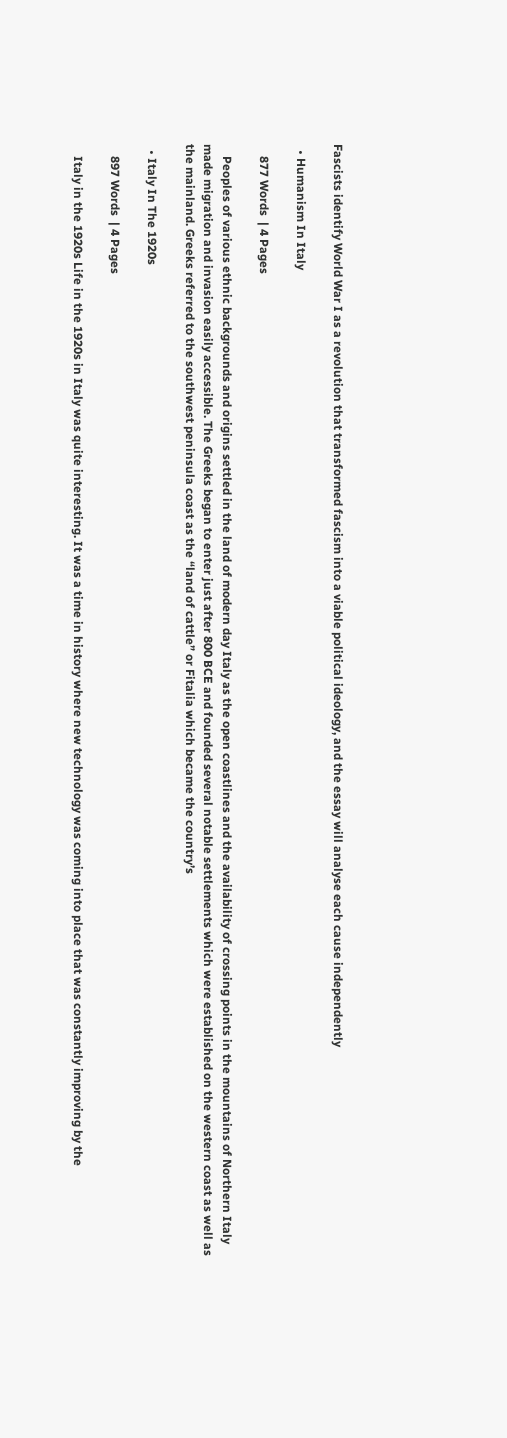Fascists identify World War I as a revolution that transformed fascism into a viable political ideology, and the essay will analyse each cause independently

  • Humanism In Italy

    877 Words  | 4 Pages

    Peoples of various ethnic backgrounds and origins settled in the land of modern day Italy as the open coastlines and the availability of crossing points in the mountains of Northern Italy made migration and invasion easily accessible. The Greeks began to enter just after 800 BCE and founded several notable settlements which were established on the western coast as well as the mainland. Greeks referred to the southwest peninsula coast as the “land of cattle” or Fitalia which became the country’s

  • Italy In The 1920s

    897 Words  | 4 Pages

    Italy in the 1920s Life in the 1920s in Italy was quite interesting. It was a time in history where new technology was coming into place that was constantly improving by the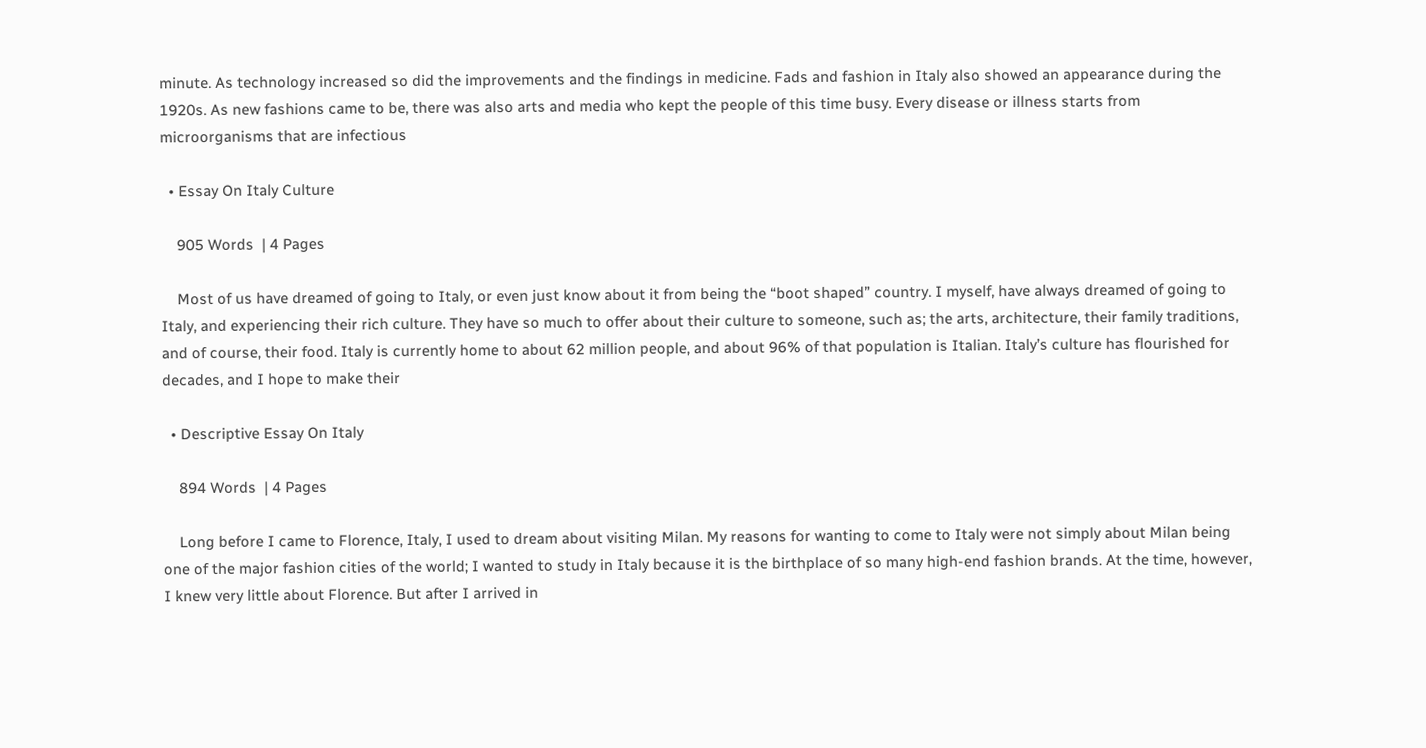minute. As technology increased so did the improvements and the findings in medicine. Fads and fashion in Italy also showed an appearance during the 1920s. As new fashions came to be, there was also arts and media who kept the people of this time busy. Every disease or illness starts from microorganisms that are infectious

  • Essay On Italy Culture

    905 Words  | 4 Pages

    Most of us have dreamed of going to Italy, or even just know about it from being the “boot shaped” country. I myself, have always dreamed of going to Italy, and experiencing their rich culture. They have so much to offer about their culture to someone, such as; the arts, architecture, their family traditions, and of course, their food. Italy is currently home to about 62 million people, and about 96% of that population is Italian. Italy’s culture has flourished for decades, and I hope to make their

  • Descriptive Essay On Italy

    894 Words  | 4 Pages

    Long before I came to Florence, Italy, I used to dream about visiting Milan. My reasons for wanting to come to Italy were not simply about Milan being one of the major fashion cities of the world; I wanted to study in Italy because it is the birthplace of so many high-end fashion brands. At the time, however, I knew very little about Florence. But after I arrived in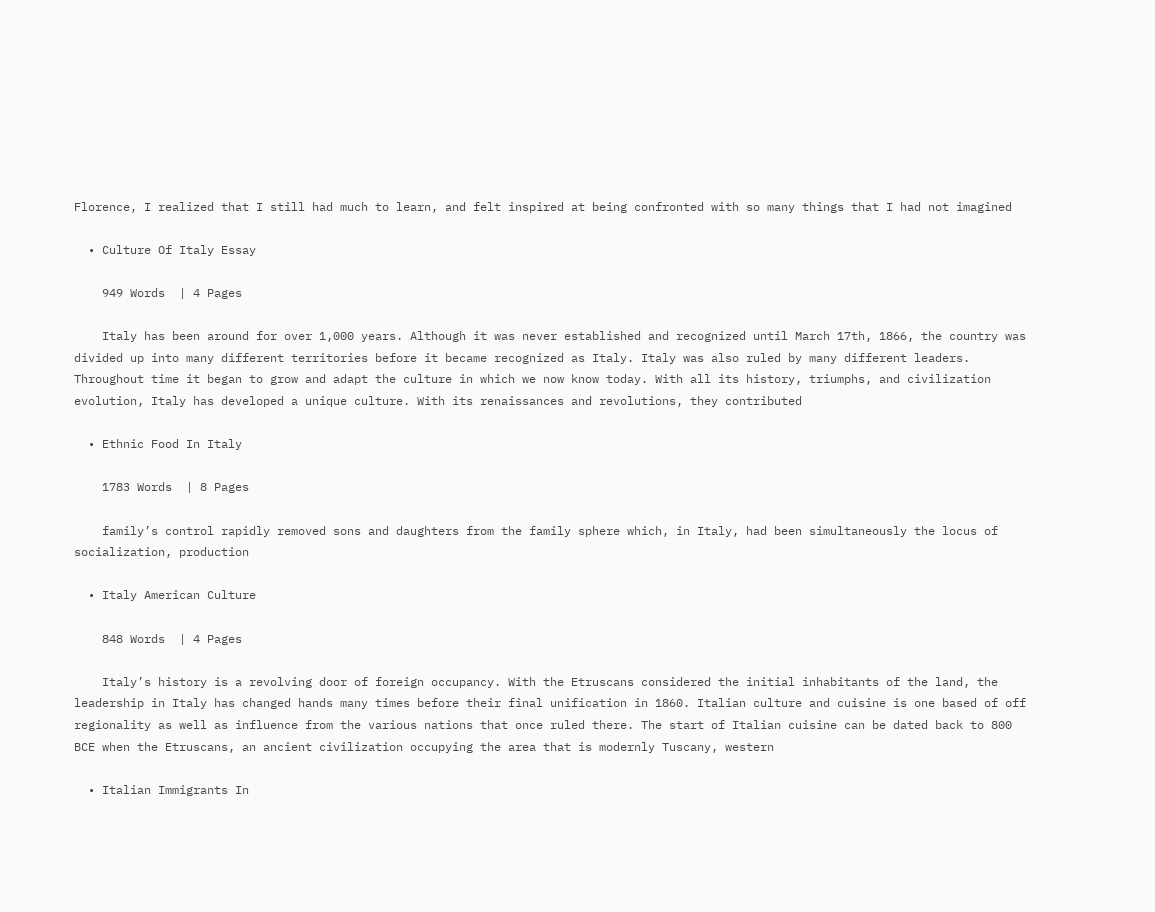Florence, I realized that I still had much to learn, and felt inspired at being confronted with so many things that I had not imagined

  • Culture Of Italy Essay

    949 Words  | 4 Pages

    Italy has been around for over 1,000 years. Although it was never established and recognized until March 17th, 1866, the country was divided up into many different territories before it became recognized as Italy. Italy was also ruled by many different leaders. Throughout time it began to grow and adapt the culture in which we now know today. With all its history, triumphs, and civilization evolution, Italy has developed a unique culture. With its renaissances and revolutions, they contributed

  • Ethnic Food In Italy

    1783 Words  | 8 Pages

    family’s control rapidly removed sons and daughters from the family sphere which, in Italy, had been simultaneously the locus of socialization, production

  • Italy American Culture

    848 Words  | 4 Pages

    Italy’s history is a revolving door of foreign occupancy. With the Etruscans considered the initial inhabitants of the land, the leadership in Italy has changed hands many times before their final unification in 1860. Italian culture and cuisine is one based of off regionality as well as influence from the various nations that once ruled there. The start of Italian cuisine can be dated back to 800 BCE when the Etruscans, an ancient civilization occupying the area that is modernly Tuscany, western

  • Italian Immigrants In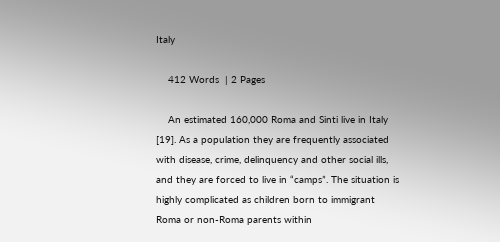Italy

    412 Words  | 2 Pages

    An estimated 160,000 Roma and Sinti live in Italy [19]. As a population they are frequently associated with disease, crime, delinquency and other social ills, and they are forced to live in “camps”. The situation is highly complicated as children born to immigrant Roma or non-Roma parents within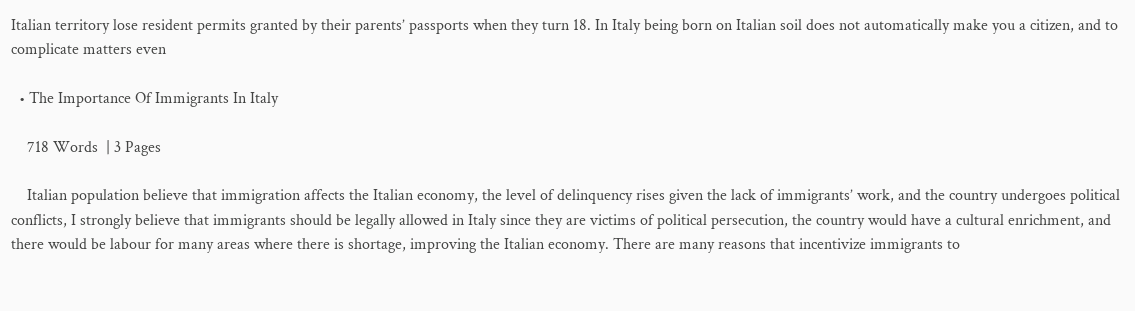Italian territory lose resident permits granted by their parents’ passports when they turn 18. In Italy being born on Italian soil does not automatically make you a citizen, and to complicate matters even

  • The Importance Of Immigrants In Italy

    718 Words  | 3 Pages

    Italian population believe that immigration affects the Italian economy, the level of delinquency rises given the lack of immigrants’ work, and the country undergoes political conflicts, I strongly believe that immigrants should be legally allowed in Italy since they are victims of political persecution, the country would have a cultural enrichment, and there would be labour for many areas where there is shortage, improving the Italian economy. There are many reasons that incentivize immigrants to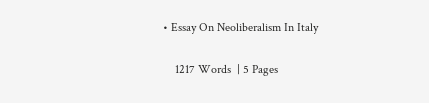• Essay On Neoliberalism In Italy

    1217 Words  | 5 Pages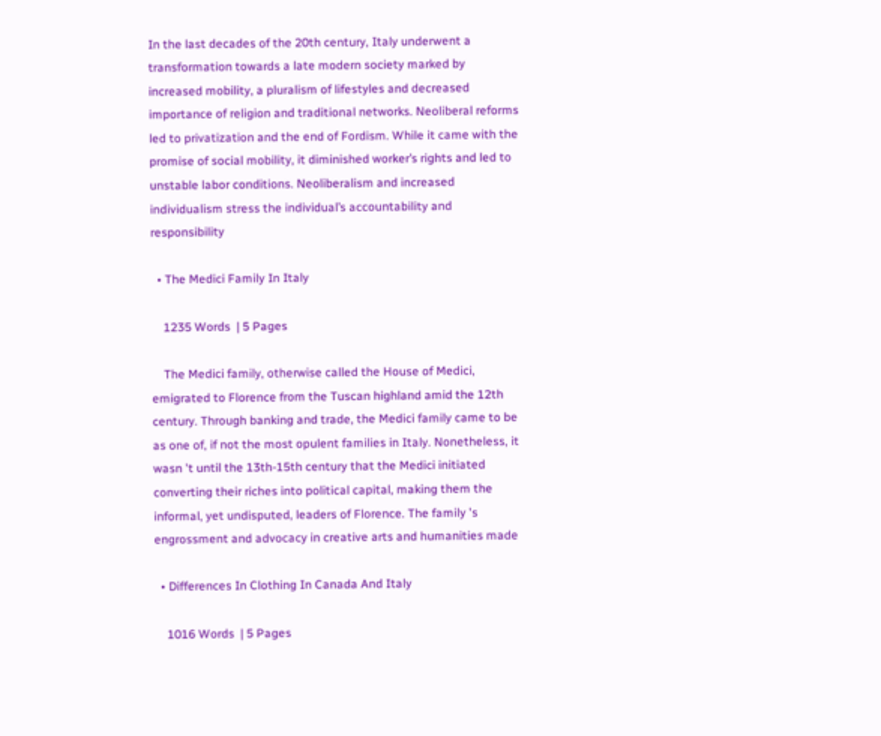In the last decades of the 20th century, Italy underwent a transformation towards a late modern society marked by increased mobility, a pluralism of lifestyles and decreased importance of religion and traditional networks. Neoliberal reforms led to privatization and the end of Fordism. While it came with the promise of social mobility, it diminished worker’s rights and led to unstable labor conditions. Neoliberalism and increased individualism stress the individual’s accountability and responsibility

  • The Medici Family In Italy

    1235 Words  | 5 Pages

    The Medici family, otherwise called the House of Medici, emigrated to Florence from the Tuscan highland amid the 12th century. Through banking and trade, the Medici family came to be as one of, if not the most opulent families in Italy. Nonetheless, it wasn 't until the 13th-15th century that the Medici initiated converting their riches into political capital, making them the informal, yet undisputed, leaders of Florence. The family 's engrossment and advocacy in creative arts and humanities made

  • Differences In Clothing In Canada And Italy

    1016 Words  | 5 Pages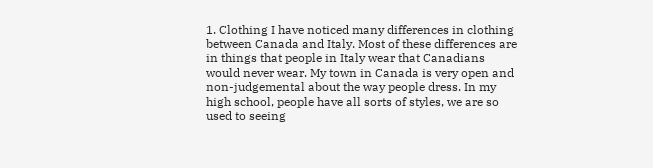1. Clothing I have noticed many differences in clothing between Canada and Italy. Most of these differences are in things that people in Italy wear that Canadians would never wear. My town in Canada is very open and non-judgemental about the way people dress. In my high school, people have all sorts of styles, we are so used to seeing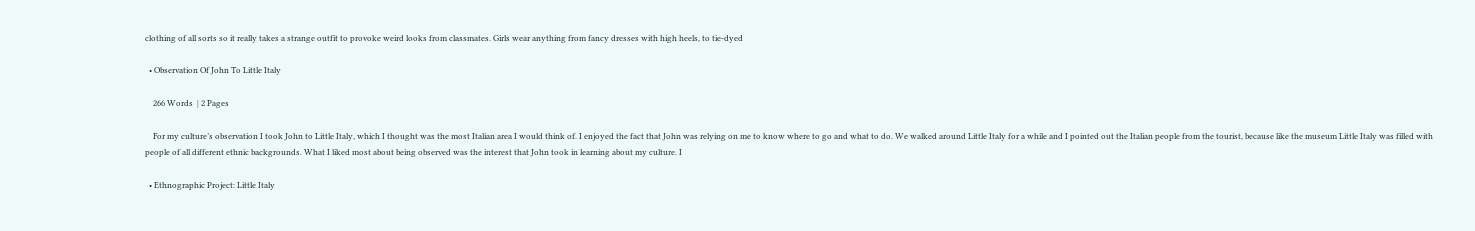clothing of all sorts so it really takes a strange outfit to provoke weird looks from classmates. Girls wear anything from fancy dresses with high heels, to tie-dyed

  • Observation Of John To Little Italy

    266 Words  | 2 Pages

    For my culture’s observation I took John to Little Italy, which I thought was the most Italian area I would think of. I enjoyed the fact that John was relying on me to know where to go and what to do. We walked around Little Italy for a while and I pointed out the Italian people from the tourist, because like the museum Little Italy was filled with people of all different ethnic backgrounds. What I liked most about being observed was the interest that John took in learning about my culture. I

  • Ethnographic Project: Little Italy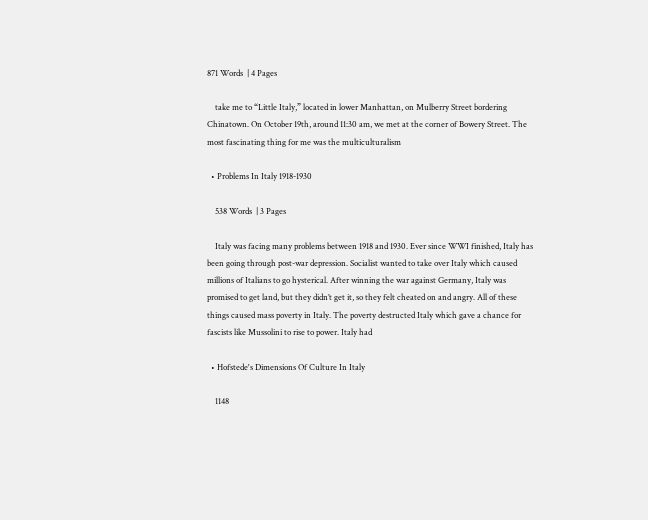871 Words  | 4 Pages

    take me to “Little Italy,” located in lower Manhattan, on Mulberry Street bordering Chinatown. On October 19th, around 11:30 am, we met at the corner of Bowery Street. The most fascinating thing for me was the multiculturalism

  • Problems In Italy 1918-1930

    538 Words  | 3 Pages

    Italy was facing many problems between 1918 and 1930. Ever since WWI finished, Italy has been going through post-war depression. Socialist wanted to take over Italy which caused millions of Italians to go hysterical. After winning the war against Germany, Italy was promised to get land, but they didn’t get it, so they felt cheated on and angry. All of these things caused mass poverty in Italy. The poverty destructed Italy which gave a chance for fascists like Mussolini to rise to power. Italy had

  • Hofstede's Dimensions Of Culture In Italy

    1148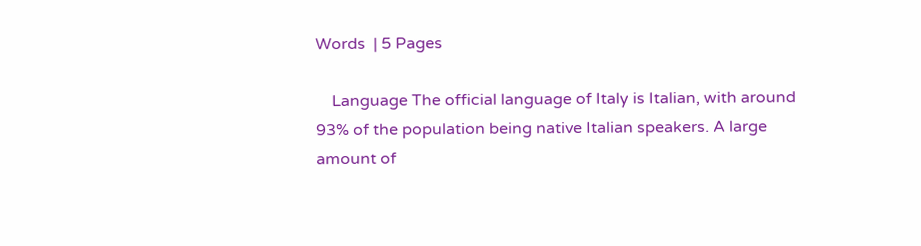Words  | 5 Pages

    Language The official language of Italy is Italian, with around 93% of the population being native Italian speakers. A large amount of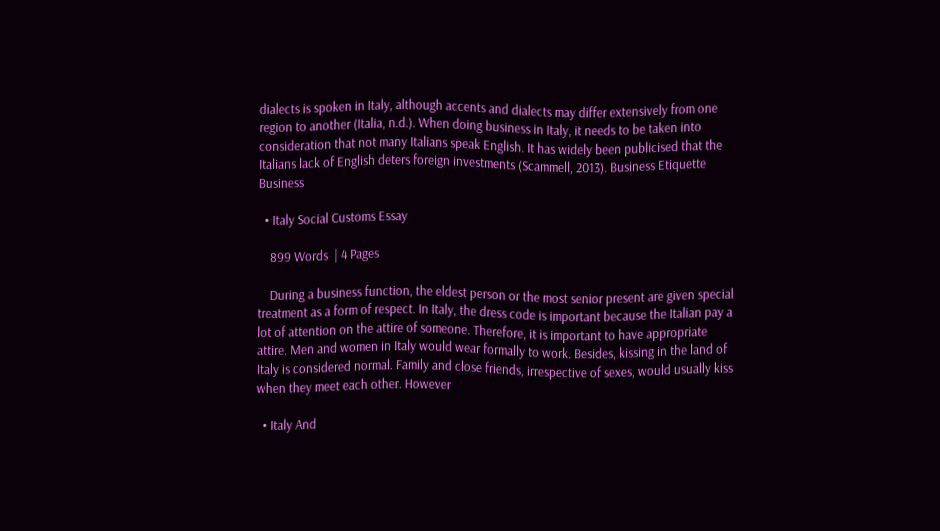dialects is spoken in Italy, although accents and dialects may differ extensively from one region to another (Italia, n.d.). When doing business in Italy, it needs to be taken into consideration that not many Italians speak English. It has widely been publicised that the Italians lack of English deters foreign investments (Scammell, 2013). Business Etiquette Business

  • Italy Social Customs Essay

    899 Words  | 4 Pages

    During a business function, the eldest person or the most senior present are given special treatment as a form of respect. In Italy, the dress code is important because the Italian pay a lot of attention on the attire of someone. Therefore, it is important to have appropriate attire. Men and women in Italy would wear formally to work. Besides, kissing in the land of Italy is considered normal. Family and close friends, irrespective of sexes, would usually kiss when they meet each other. However

  • Italy And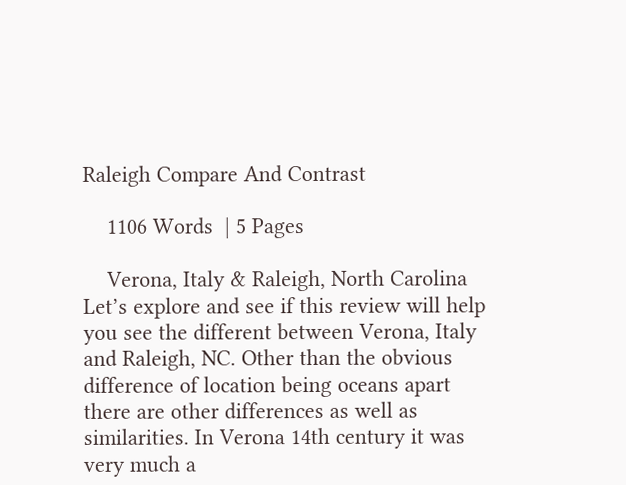Raleigh Compare And Contrast

    1106 Words  | 5 Pages

    Verona, Italy & Raleigh, North Carolina Let’s explore and see if this review will help you see the different between Verona, Italy and Raleigh, NC. Other than the obvious difference of location being oceans apart there are other differences as well as similarities. In Verona 14th century it was very much a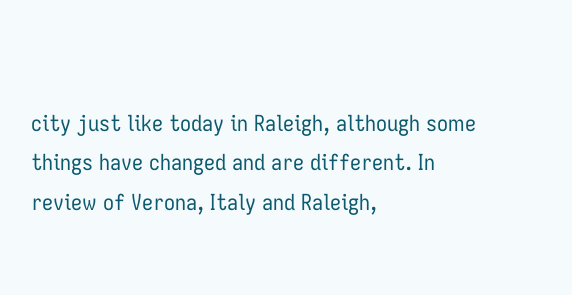city just like today in Raleigh, although some things have changed and are different. In review of Verona, Italy and Raleigh,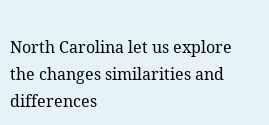North Carolina let us explore the changes similarities and differences